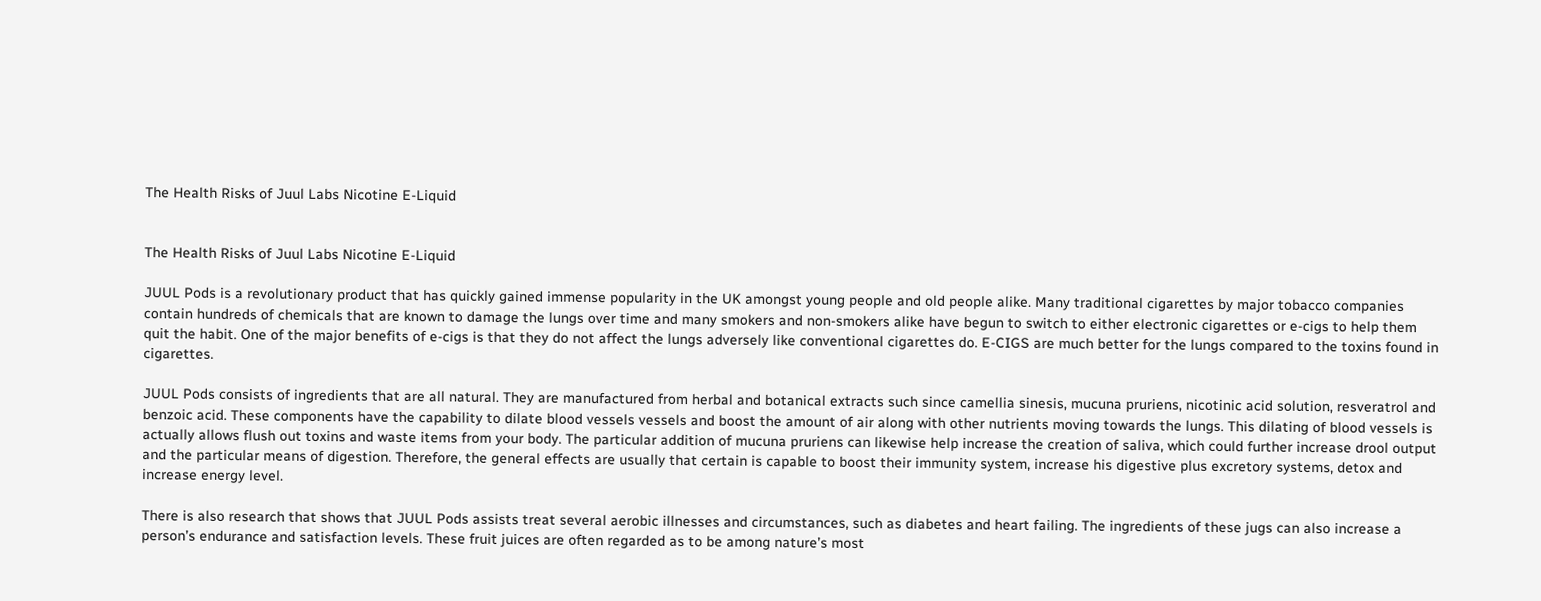The Health Risks of Juul Labs Nicotine E-Liquid


The Health Risks of Juul Labs Nicotine E-Liquid

JUUL Pods is a revolutionary product that has quickly gained immense popularity in the UK amongst young people and old people alike. Many traditional cigarettes by major tobacco companies contain hundreds of chemicals that are known to damage the lungs over time and many smokers and non-smokers alike have begun to switch to either electronic cigarettes or e-cigs to help them quit the habit. One of the major benefits of e-cigs is that they do not affect the lungs adversely like conventional cigarettes do. E-CIGS are much better for the lungs compared to the toxins found in cigarettes.

JUUL Pods consists of ingredients that are all natural. They are manufactured from herbal and botanical extracts such since camellia sinesis, mucuna pruriens, nicotinic acid solution, resveratrol and benzoic acid. These components have the capability to dilate blood vessels vessels and boost the amount of air along with other nutrients moving towards the lungs. This dilating of blood vessels is actually allows flush out toxins and waste items from your body. The particular addition of mucuna pruriens can likewise help increase the creation of saliva, which could further increase drool output and the particular means of digestion. Therefore, the general effects are usually that certain is capable to boost their immunity system, increase his digestive plus excretory systems, detox and increase energy level.

There is also research that shows that JUUL Pods assists treat several aerobic illnesses and circumstances, such as diabetes and heart failing. The ingredients of these jugs can also increase a person’s endurance and satisfaction levels. These fruit juices are often regarded as to be among nature’s most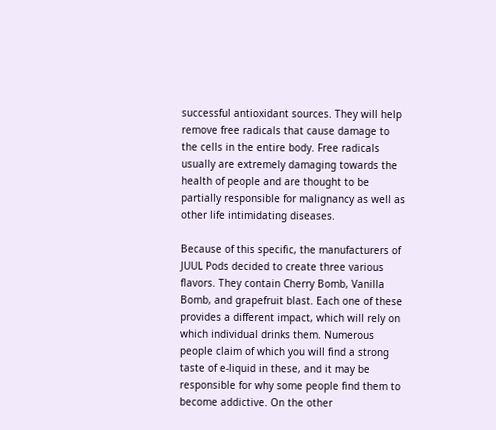successful antioxidant sources. They will help remove free radicals that cause damage to the cells in the entire body. Free radicals usually are extremely damaging towards the health of people and are thought to be partially responsible for malignancy as well as other life intimidating diseases.

Because of this specific, the manufacturers of JUUL Pods decided to create three various flavors. They contain Cherry Bomb, Vanilla Bomb, and grapefruit blast. Each one of these provides a different impact, which will rely on which individual drinks them. Numerous people claim of which you will find a strong taste of e-liquid in these, and it may be responsible for why some people find them to become addictive. On the other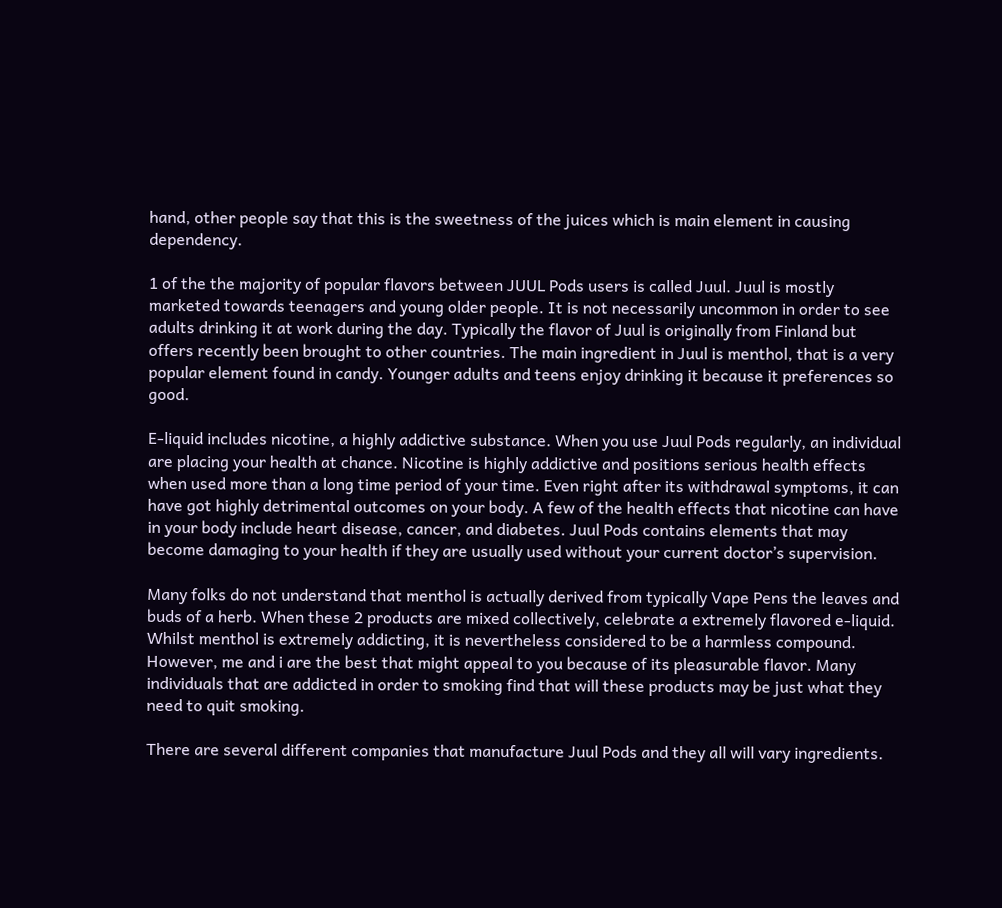hand, other people say that this is the sweetness of the juices which is main element in causing dependency.

1 of the the majority of popular flavors between JUUL Pods users is called Juul. Juul is mostly marketed towards teenagers and young older people. It is not necessarily uncommon in order to see adults drinking it at work during the day. Typically the flavor of Juul is originally from Finland but offers recently been brought to other countries. The main ingredient in Juul is menthol, that is a very popular element found in candy. Younger adults and teens enjoy drinking it because it preferences so good.

E-liquid includes nicotine, a highly addictive substance. When you use Juul Pods regularly, an individual are placing your health at chance. Nicotine is highly addictive and positions serious health effects when used more than a long time period of your time. Even right after its withdrawal symptoms, it can have got highly detrimental outcomes on your body. A few of the health effects that nicotine can have in your body include heart disease, cancer, and diabetes. Juul Pods contains elements that may become damaging to your health if they are usually used without your current doctor’s supervision.

Many folks do not understand that menthol is actually derived from typically Vape Pens the leaves and buds of a herb. When these 2 products are mixed collectively, celebrate a extremely flavored e-liquid. Whilst menthol is extremely addicting, it is nevertheless considered to be a harmless compound. However, me and i are the best that might appeal to you because of its pleasurable flavor. Many individuals that are addicted in order to smoking find that will these products may be just what they need to quit smoking.

There are several different companies that manufacture Juul Pods and they all will vary ingredients.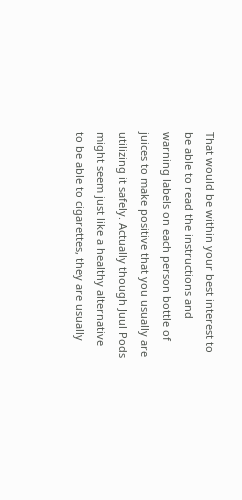That would be within your best interest to be able to read the instructions and warning labels on each person bottle of juices to make positive that you usually are utilizing it safely. Actually though Juul Pods might seem just like a healthy alternative to be able to cigarettes, they are usually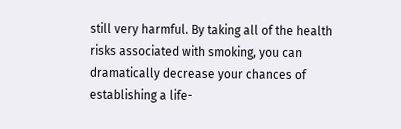still very harmful. By taking all of the health risks associated with smoking, you can dramatically decrease your chances of establishing a life-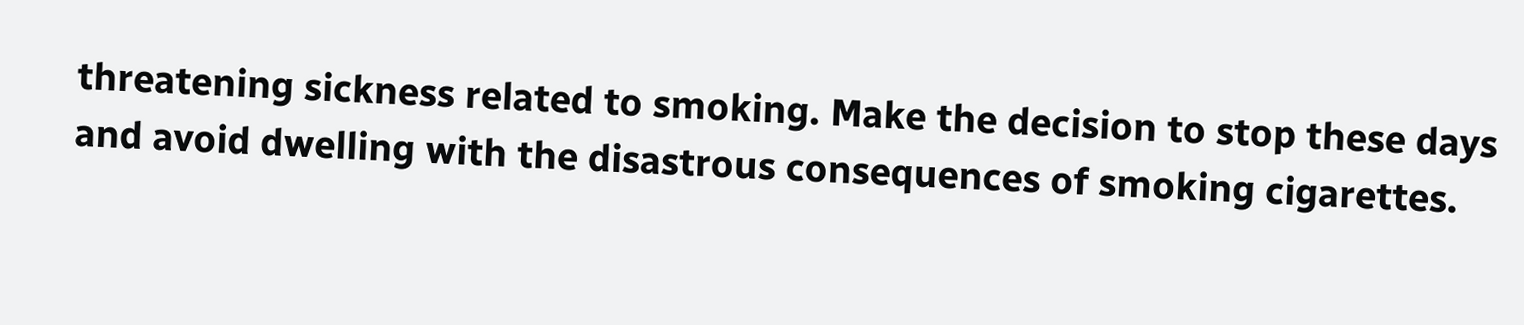threatening sickness related to smoking. Make the decision to stop these days and avoid dwelling with the disastrous consequences of smoking cigarettes.